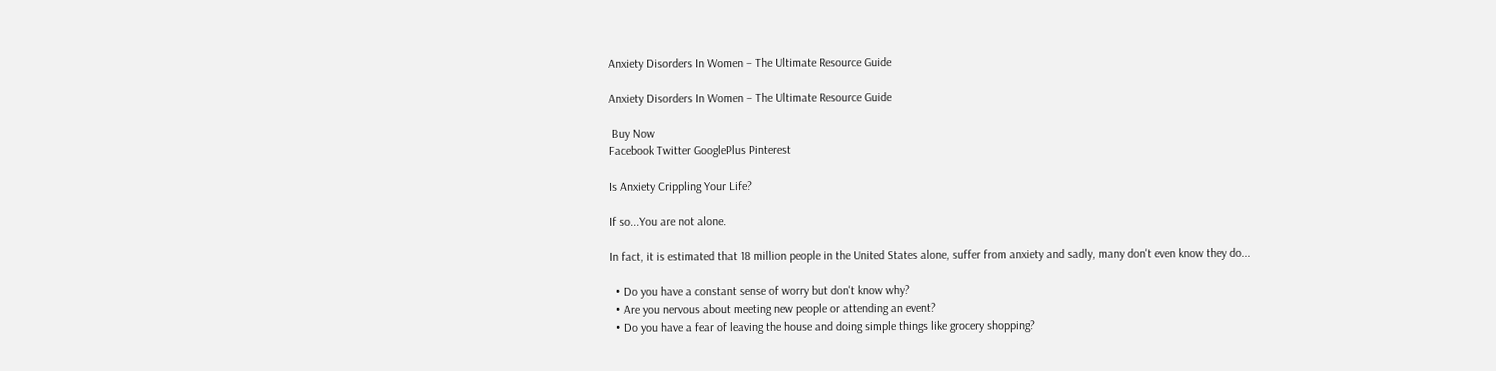Anxiety Disorders In Women – The Ultimate Resource Guide

Anxiety Disorders In Women – The Ultimate Resource Guide

 Buy Now
Facebook Twitter GooglePlus Pinterest

Is Anxiety Crippling Your Life?

If so...You are not alone.

In fact, it is estimated that 18 million people in the United States alone, suffer from anxiety and sadly, many don't even know they do...

  • Do you have a constant sense of worry but don't know why?
  • Are you nervous about meeting new people or attending an event?
  • Do you have a fear of leaving the house and doing simple things like grocery shopping?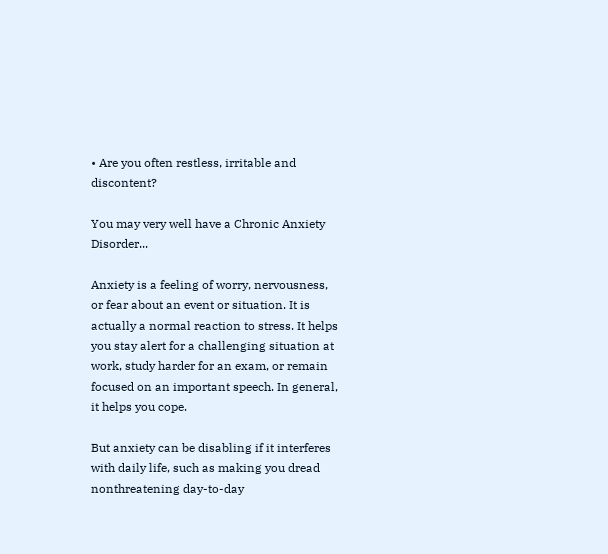• Are you often restless, irritable and discontent?

You may very well have a Chronic Anxiety Disorder...

Anxiety is a feeling of worry, nervousness, or fear about an event or situation. It is actually a normal reaction to stress. It helps you stay alert for a challenging situation at work, study harder for an exam, or remain focused on an important speech. In general, it helps you cope.

But anxiety can be disabling if it interferes with daily life, such as making you dread nonthreatening day-to-day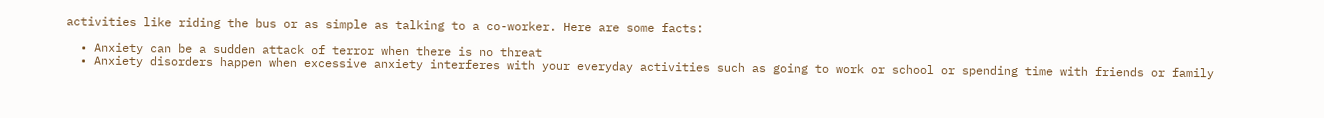activities like riding the bus or as simple as talking to a co-worker. Here are some facts:

  • Anxiety can be a sudden attack of terror when there is no threat
  • Anxiety disorders happen when excessive anxiety interferes with your everyday activities such as going to work or school or spending time with friends or family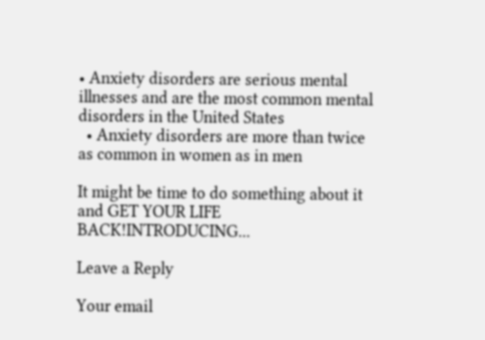• Anxiety disorders are serious mental illnesses and are the most common mental disorders in the United States
  • Anxiety disorders are more than twice as common in women as in men

It might be time to do something about it and GET YOUR LIFE BACK!INTRODUCING...

Leave a Reply

Your email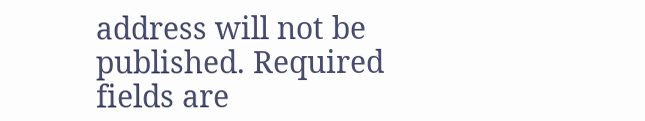address will not be published. Required fields are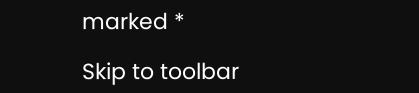marked *

Skip to toolbar